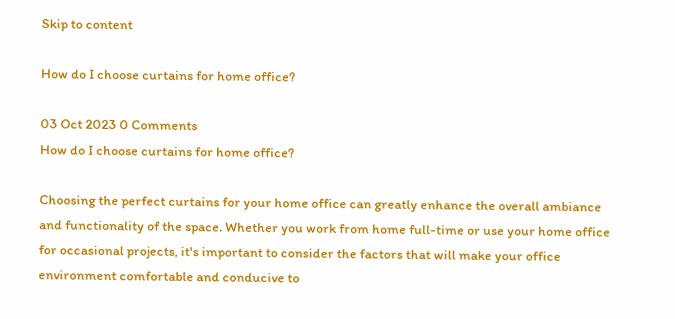Skip to content

How do I choose curtains for home office?

03 Oct 2023 0 Comments
How do I choose curtains for home office?

Choosing the perfect curtains for your home office can greatly enhance the overall ambiance and functionality of the space. Whether you work from home full-time or use your home office for occasional projects, it's important to consider the factors that will make your office environment comfortable and conducive to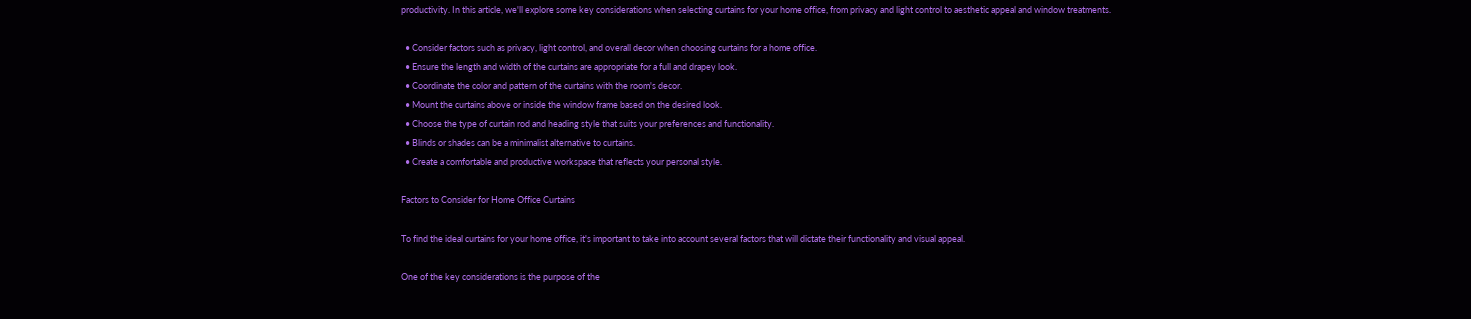productivity. In this article, we'll explore some key considerations when selecting curtains for your home office, from privacy and light control to aesthetic appeal and window treatments.

  • Consider factors such as privacy, light control, and overall decor when choosing curtains for a home office.
  • Ensure the length and width of the curtains are appropriate for a full and drapey look.
  • Coordinate the color and pattern of the curtains with the room's decor.
  • Mount the curtains above or inside the window frame based on the desired look.
  • Choose the type of curtain rod and heading style that suits your preferences and functionality.
  • Blinds or shades can be a minimalist alternative to curtains.
  • Create a comfortable and productive workspace that reflects your personal style.

Factors to Consider for Home Office Curtains

To find the ideal curtains for your home office, it's important to take into account several factors that will dictate their functionality and visual appeal.

One of the key considerations is the purpose of the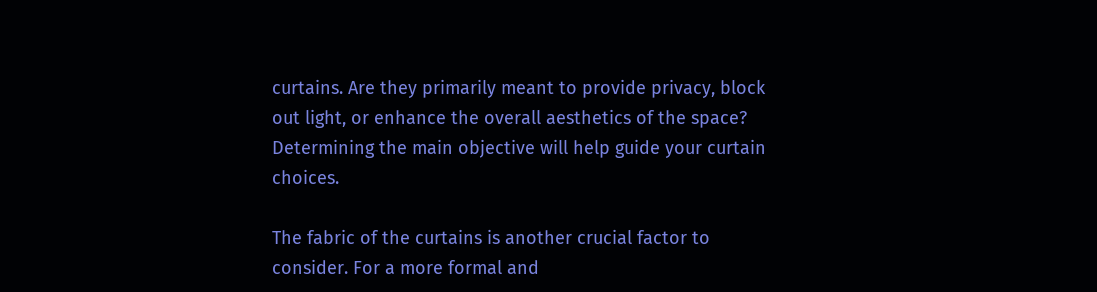curtains. Are they primarily meant to provide privacy, block out light, or enhance the overall aesthetics of the space? Determining the main objective will help guide your curtain choices.

The fabric of the curtains is another crucial factor to consider. For a more formal and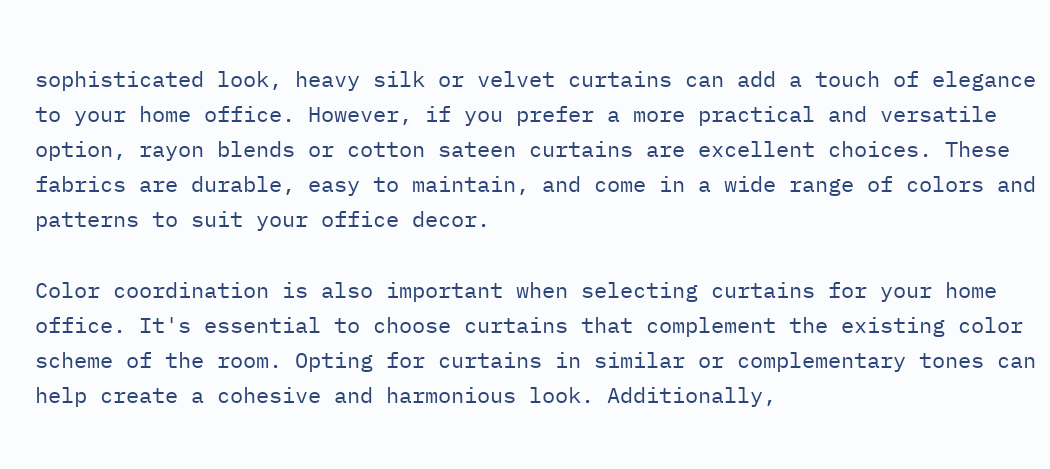sophisticated look, heavy silk or velvet curtains can add a touch of elegance to your home office. However, if you prefer a more practical and versatile option, rayon blends or cotton sateen curtains are excellent choices. These fabrics are durable, easy to maintain, and come in a wide range of colors and patterns to suit your office decor.

Color coordination is also important when selecting curtains for your home office. It's essential to choose curtains that complement the existing color scheme of the room. Opting for curtains in similar or complementary tones can help create a cohesive and harmonious look. Additionally,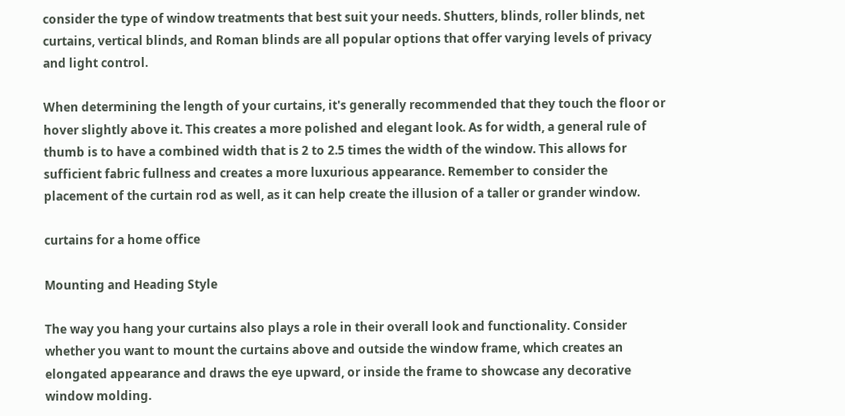consider the type of window treatments that best suit your needs. Shutters, blinds, roller blinds, net curtains, vertical blinds, and Roman blinds are all popular options that offer varying levels of privacy and light control.

When determining the length of your curtains, it's generally recommended that they touch the floor or hover slightly above it. This creates a more polished and elegant look. As for width, a general rule of thumb is to have a combined width that is 2 to 2.5 times the width of the window. This allows for sufficient fabric fullness and creates a more luxurious appearance. Remember to consider the placement of the curtain rod as well, as it can help create the illusion of a taller or grander window.

curtains for a home office

Mounting and Heading Style

The way you hang your curtains also plays a role in their overall look and functionality. Consider whether you want to mount the curtains above and outside the window frame, which creates an elongated appearance and draws the eye upward, or inside the frame to showcase any decorative window molding.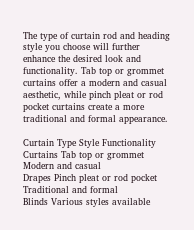The type of curtain rod and heading style you choose will further enhance the desired look and functionality. Tab top or grommet curtains offer a modern and casual aesthetic, while pinch pleat or rod pocket curtains create a more traditional and formal appearance.

Curtain Type Style Functionality
Curtains Tab top or grommet Modern and casual
Drapes Pinch pleat or rod pocket Traditional and formal
Blinds Various styles available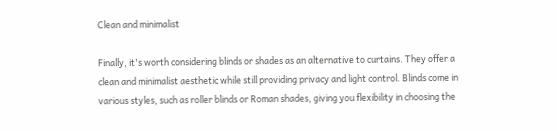Clean and minimalist

Finally, it's worth considering blinds or shades as an alternative to curtains. They offer a clean and minimalist aesthetic while still providing privacy and light control. Blinds come in various styles, such as roller blinds or Roman shades, giving you flexibility in choosing the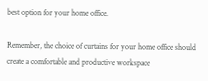best option for your home office.

Remember, the choice of curtains for your home office should create a comfortable and productive workspace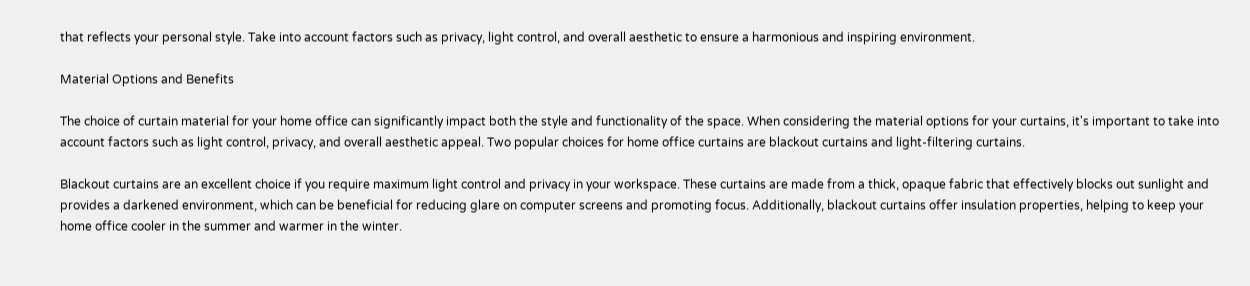that reflects your personal style. Take into account factors such as privacy, light control, and overall aesthetic to ensure a harmonious and inspiring environment.

Material Options and Benefits

The choice of curtain material for your home office can significantly impact both the style and functionality of the space. When considering the material options for your curtains, it's important to take into account factors such as light control, privacy, and overall aesthetic appeal. Two popular choices for home office curtains are blackout curtains and light-filtering curtains.

Blackout curtains are an excellent choice if you require maximum light control and privacy in your workspace. These curtains are made from a thick, opaque fabric that effectively blocks out sunlight and provides a darkened environment, which can be beneficial for reducing glare on computer screens and promoting focus. Additionally, blackout curtains offer insulation properties, helping to keep your home office cooler in the summer and warmer in the winter.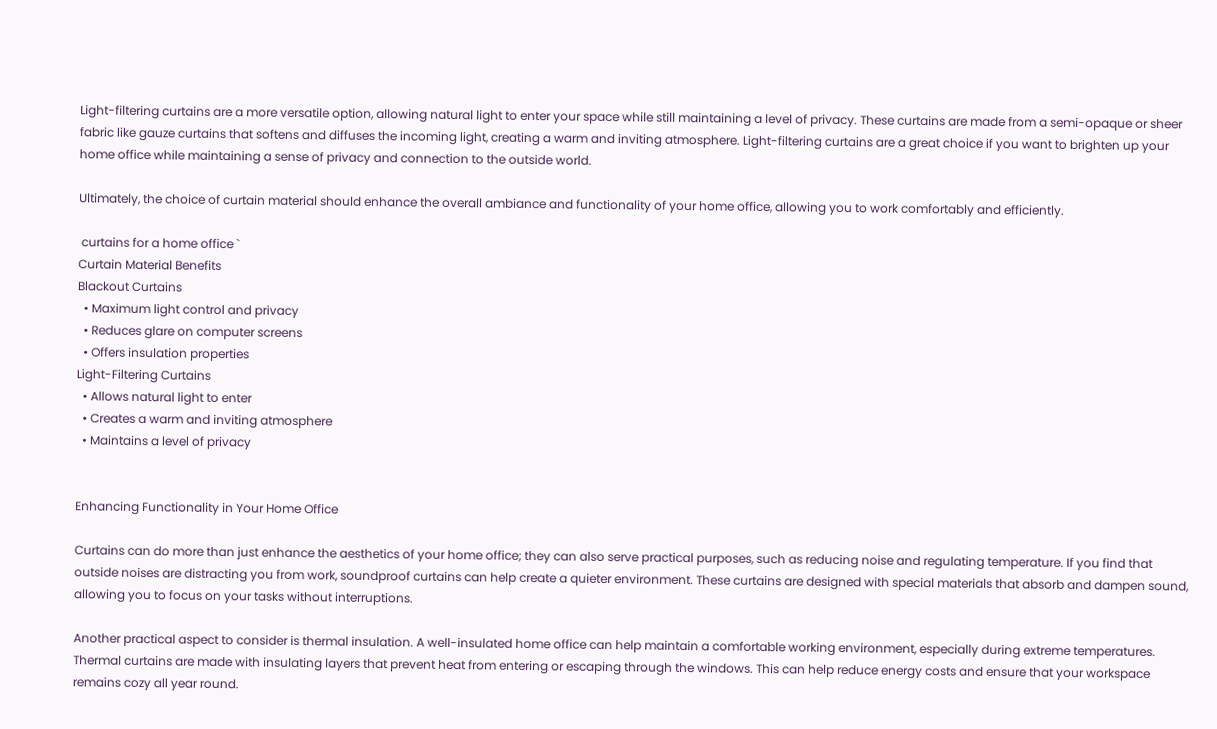Light-filtering curtains are a more versatile option, allowing natural light to enter your space while still maintaining a level of privacy. These curtains are made from a semi-opaque or sheer fabric like gauze curtains that softens and diffuses the incoming light, creating a warm and inviting atmosphere. Light-filtering curtains are a great choice if you want to brighten up your home office while maintaining a sense of privacy and connection to the outside world.

Ultimately, the choice of curtain material should enhance the overall ambiance and functionality of your home office, allowing you to work comfortably and efficiently.

 curtains for a home office `
Curtain Material Benefits
Blackout Curtains
  • Maximum light control and privacy
  • Reduces glare on computer screens
  • Offers insulation properties
Light-Filtering Curtains
  • Allows natural light to enter
  • Creates a warm and inviting atmosphere
  • Maintains a level of privacy


Enhancing Functionality in Your Home Office

Curtains can do more than just enhance the aesthetics of your home office; they can also serve practical purposes, such as reducing noise and regulating temperature. If you find that outside noises are distracting you from work, soundproof curtains can help create a quieter environment. These curtains are designed with special materials that absorb and dampen sound, allowing you to focus on your tasks without interruptions.

Another practical aspect to consider is thermal insulation. A well-insulated home office can help maintain a comfortable working environment, especially during extreme temperatures. Thermal curtains are made with insulating layers that prevent heat from entering or escaping through the windows. This can help reduce energy costs and ensure that your workspace remains cozy all year round.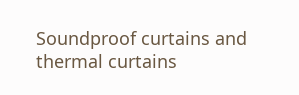Soundproof curtains and thermal curtains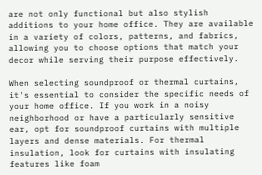are not only functional but also stylish additions to your home office. They are available in a variety of colors, patterns, and fabrics, allowing you to choose options that match your decor while serving their purpose effectively.

When selecting soundproof or thermal curtains, it's essential to consider the specific needs of your home office. If you work in a noisy neighborhood or have a particularly sensitive ear, opt for soundproof curtains with multiple layers and dense materials. For thermal insulation, look for curtains with insulating features like foam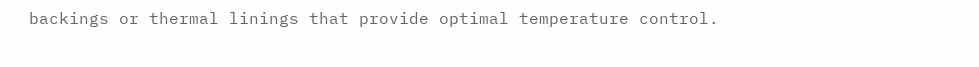backings or thermal linings that provide optimal temperature control.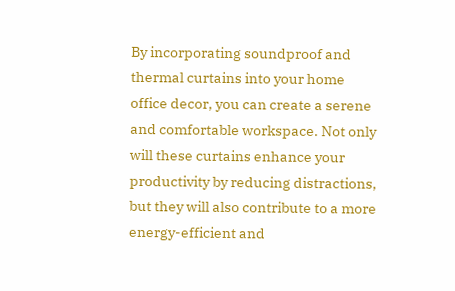By incorporating soundproof and thermal curtains into your home office decor, you can create a serene and comfortable workspace. Not only will these curtains enhance your productivity by reducing distractions, but they will also contribute to a more energy-efficient and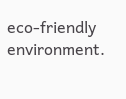eco-friendly environment.